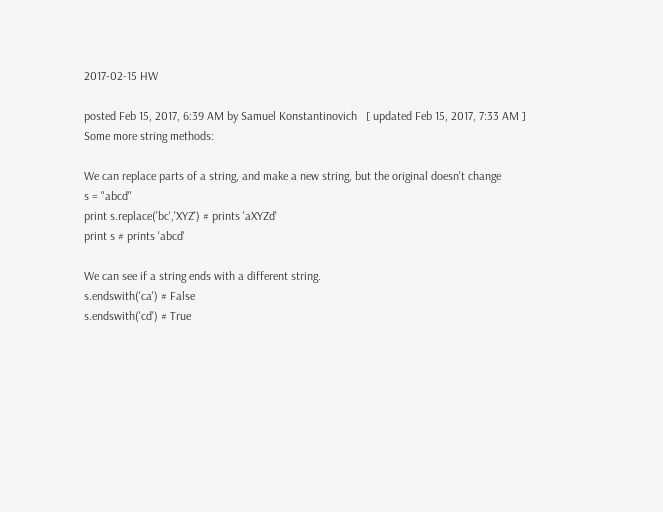2017-02-15 HW

posted Feb 15, 2017, 6:39 AM by Samuel Konstantinovich   [ updated Feb 15, 2017, 7:33 AM ]
Some more string methods:

We can replace parts of a string, and make a new string, but the original doesn't change
s = "abcd"
print s.replace('bc','XYZ') # prints 'aXYZd'
print s # prints 'abcd'

We can see if a string ends with a different string.
s.endswith('ca') # False
s.endswith('cd') # True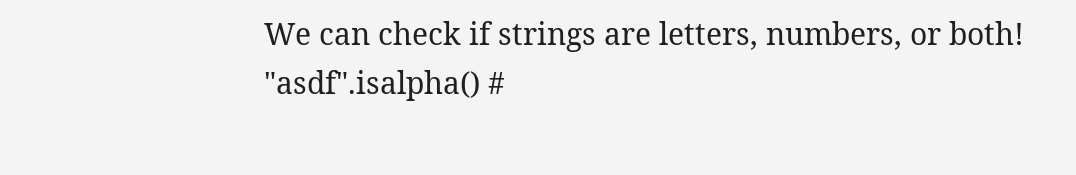We can check if strings are letters, numbers, or both!
"asdf".isalpha() #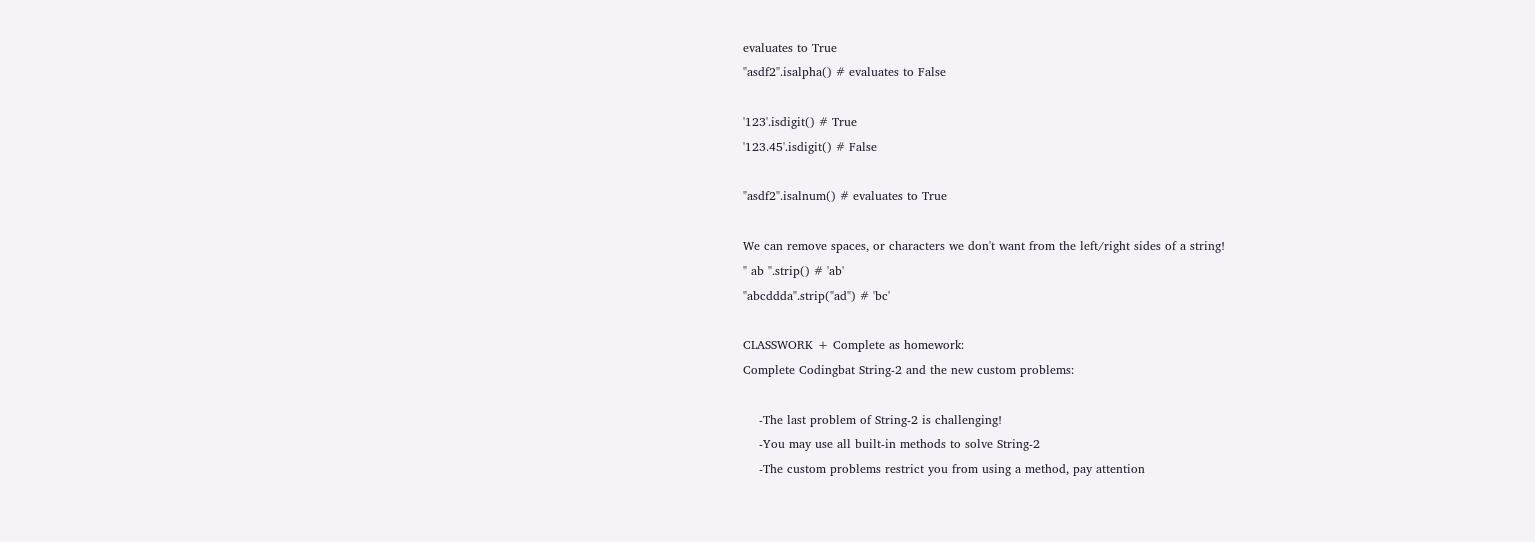evaluates to True
"asdf2".isalpha() # evaluates to False

'123'.isdigit() # True
'123.45'.isdigit() # False

"asdf2".isalnum() # evaluates to True

We can remove spaces, or characters we don't want from the left/right sides of a string!
" ab ".strip() # 'ab'
"abcddda".strip("ad") # 'bc'

CLASSWORK + Complete as homework:
Complete Codingbat String-2 and the new custom problems:

    -The last problem of String-2 is challenging!
    -You may use all built-in methods to solve String-2
    -The custom problems restrict you from using a method, pay attention